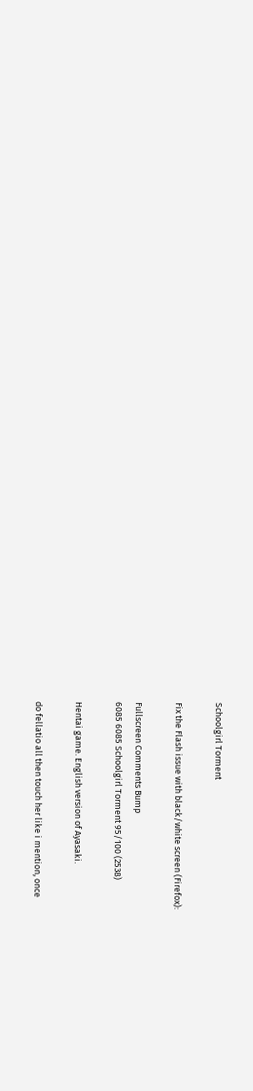Schoolgirl Torment

Fix the Flash issue with black/white screen (Firefox):

Fullscreen Comments Bump
6085 6085 Schoolgirl Torment 95/100 (2538)

Hentai game. English version of Ayasaki.

do fellatio all then touch her like i mention, once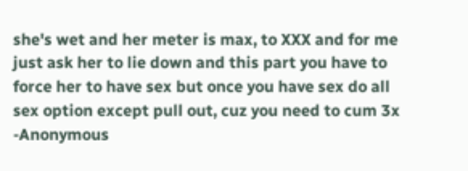she's wet and her meter is max, to XXX and for me just ask her to lie down and this part you have to force her to have sex but once you have sex do all sex option except pull out, cuz you need to cum 3x -Anonymous